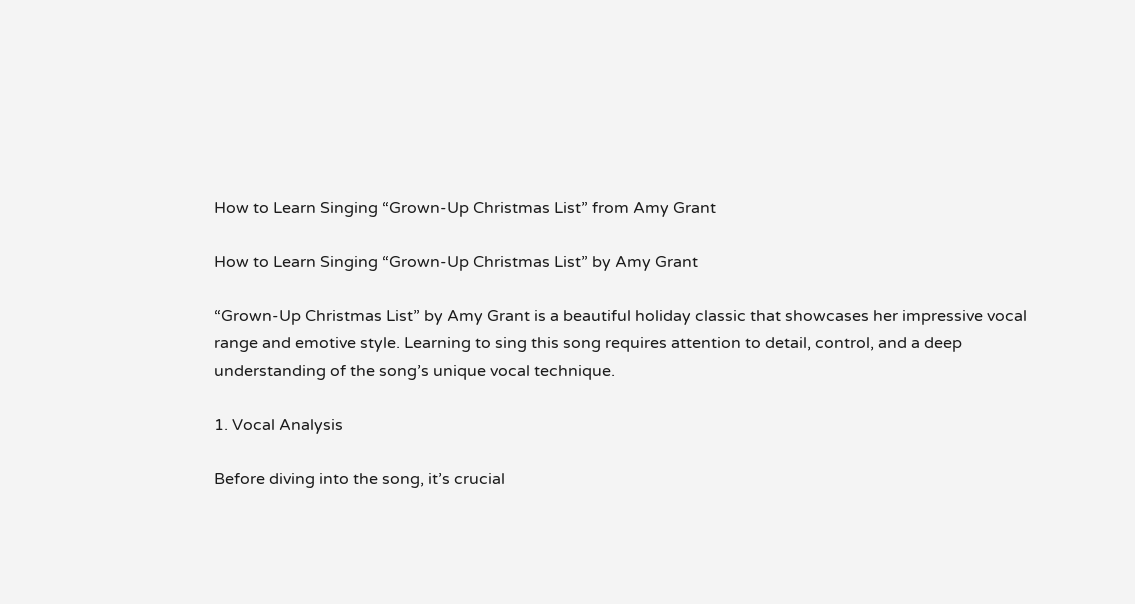How to Learn Singing “Grown-Up Christmas List” from Amy Grant

How to Learn Singing “Grown-Up Christmas List” by Amy Grant

“Grown-Up Christmas List” by Amy Grant is a beautiful holiday classic that showcases her impressive vocal range and emotive style. Learning to sing this song requires attention to detail, control, and a deep understanding of the song’s unique vocal technique.

1. Vocal Analysis

Before diving into the song, it’s crucial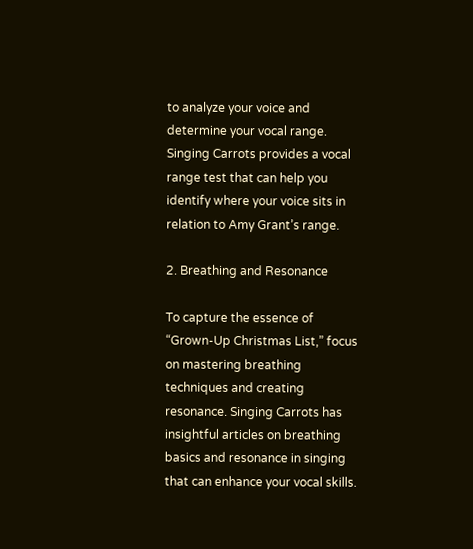to analyze your voice and determine your vocal range. Singing Carrots provides a vocal range test that can help you identify where your voice sits in relation to Amy Grant’s range.

2. Breathing and Resonance

To capture the essence of “Grown-Up Christmas List,” focus on mastering breathing techniques and creating resonance. Singing Carrots has insightful articles on breathing basics and resonance in singing that can enhance your vocal skills.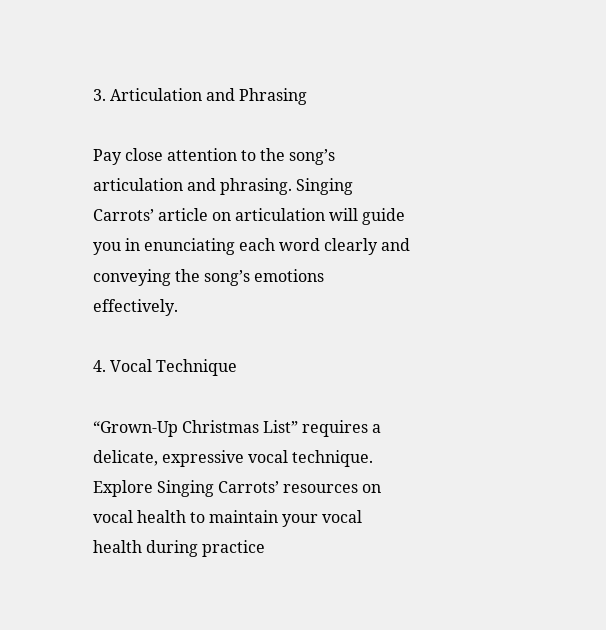3. Articulation and Phrasing

Pay close attention to the song’s articulation and phrasing. Singing Carrots’ article on articulation will guide you in enunciating each word clearly and conveying the song’s emotions effectively.

4. Vocal Technique

“Grown-Up Christmas List” requires a delicate, expressive vocal technique. Explore Singing Carrots’ resources on vocal health to maintain your vocal health during practice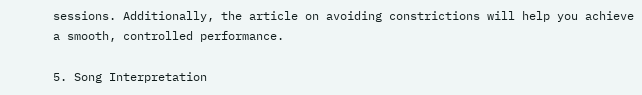sessions. Additionally, the article on avoiding constrictions will help you achieve a smooth, controlled performance.

5. Song Interpretation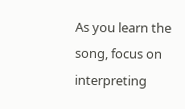As you learn the song, focus on interpreting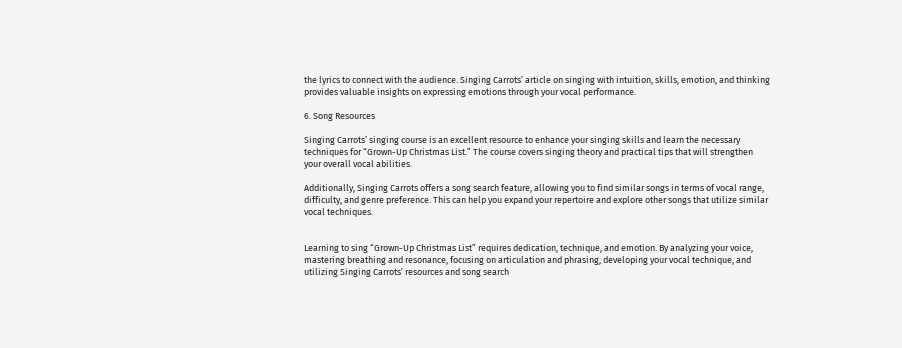the lyrics to connect with the audience. Singing Carrots’ article on singing with intuition, skills, emotion, and thinking provides valuable insights on expressing emotions through your vocal performance.

6. Song Resources

Singing Carrots’ singing course is an excellent resource to enhance your singing skills and learn the necessary techniques for “Grown-Up Christmas List.” The course covers singing theory and practical tips that will strengthen your overall vocal abilities.

Additionally, Singing Carrots offers a song search feature, allowing you to find similar songs in terms of vocal range, difficulty, and genre preference. This can help you expand your repertoire and explore other songs that utilize similar vocal techniques.


Learning to sing “Grown-Up Christmas List” requires dedication, technique, and emotion. By analyzing your voice, mastering breathing and resonance, focusing on articulation and phrasing, developing your vocal technique, and utilizing Singing Carrots’ resources and song search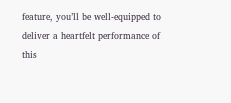feature, you’ll be well-equipped to deliver a heartfelt performance of this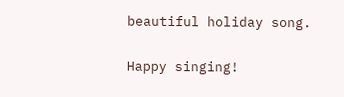beautiful holiday song.

Happy singing!